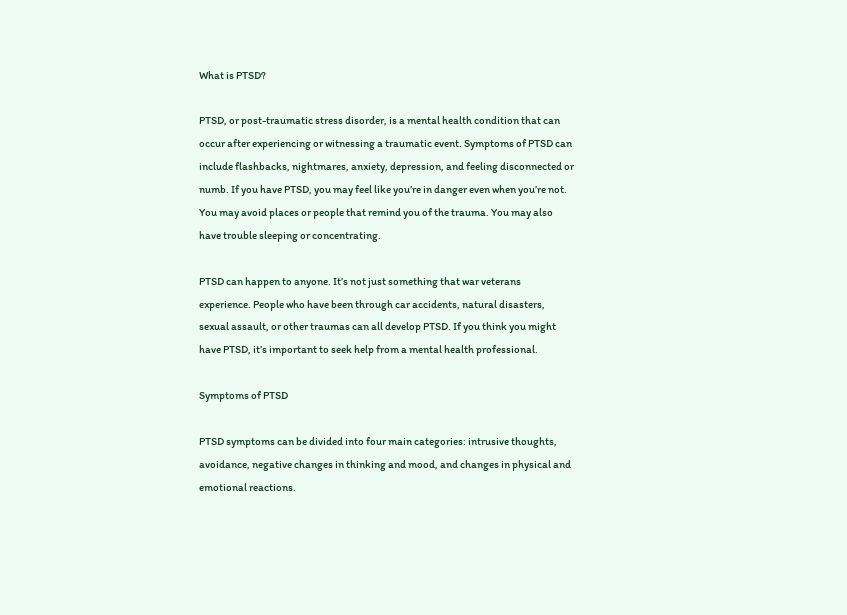What is PTSD?

PTSD, or post-traumatic stress disorder, is a mental health condition that can occur after experiencing or witnessing a traumatic event. Symptoms of PTSD can include flashbacks, nightmares, anxiety, depression, and feeling disconnected or numb. If you have PTSD, you may feel like you’re in danger even when you’re not. You may avoid places or people that remind you of the trauma. You may also have trouble sleeping or concentrating.

PTSD can happen to anyone. It’s not just something that war veterans experience. People who have been through car accidents, natural disasters, sexual assault, or other traumas can all develop PTSD. If you think you might have PTSD, it’s important to seek help from a mental health professional.

Symptoms of PTSD

PTSD symptoms can be divided into four main categories: intrusive thoughts, avoidance, negative changes in thinking and mood, and changes in physical and emotional reactions.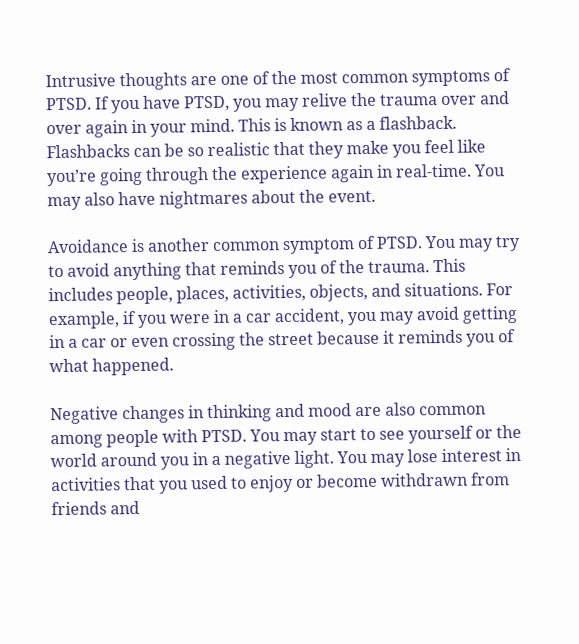Intrusive thoughts are one of the most common symptoms of PTSD. If you have PTSD, you may relive the trauma over and over again in your mind. This is known as a flashback. Flashbacks can be so realistic that they make you feel like you’re going through the experience again in real-time. You may also have nightmares about the event.

Avoidance is another common symptom of PTSD. You may try to avoid anything that reminds you of the trauma. This includes people, places, activities, objects, and situations. For example, if you were in a car accident, you may avoid getting in a car or even crossing the street because it reminds you of what happened.

Negative changes in thinking and mood are also common among people with PTSD. You may start to see yourself or the world around you in a negative light. You may lose interest in activities that you used to enjoy or become withdrawn from friends and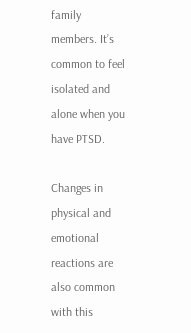family members. It’s common to feel isolated and alone when you have PTSD.

Changes in physical and emotional reactions are also common with this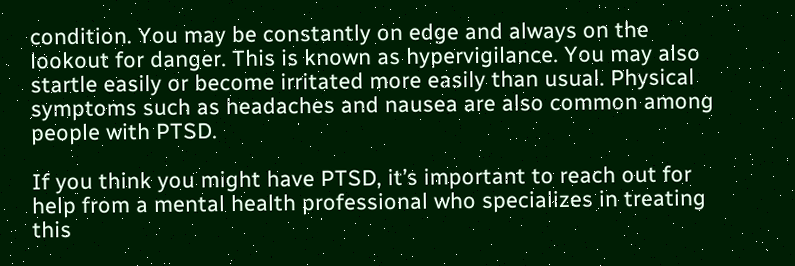condition. You may be constantly on edge and always on the lookout for danger. This is known as hypervigilance. You may also startle easily or become irritated more easily than usual. Physical symptoms such as headaches and nausea are also common among people with PTSD.

If you think you might have PTSD, it’s important to reach out for help from a mental health professional who specializes in treating this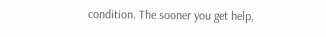condition. The sooner you get help,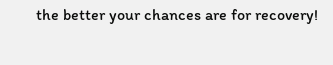the better your chances are for recovery!